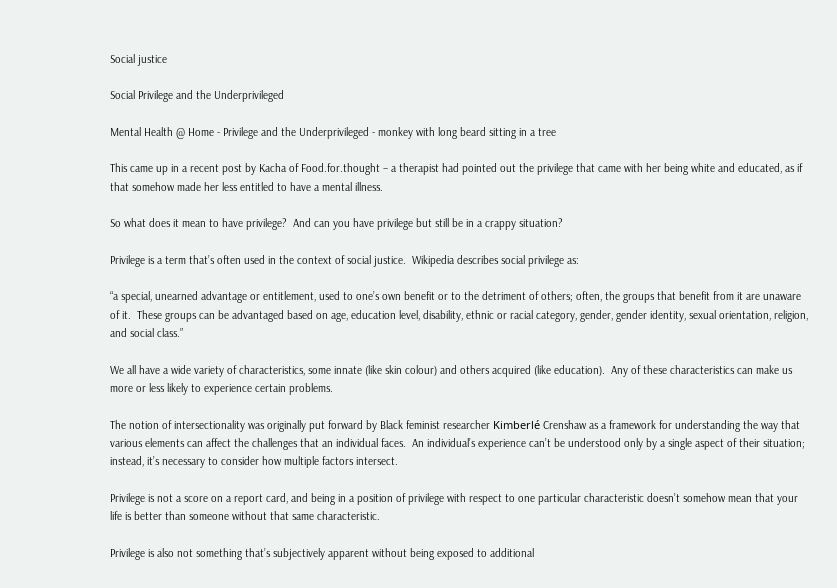Social justice

Social Privilege and the Underprivileged

Mental Health @ Home - Privilege and the Underprivileged - monkey with long beard sitting in a tree

This came up in a recent post by Kacha of Food.for.thought – a therapist had pointed out the privilege that came with her being white and educated, as if that somehow made her less entitled to have a mental illness.

So what does it mean to have privilege?  And can you have privilege but still be in a crappy situation?

Privilege is a term that’s often used in the context of social justice.  Wikipedia describes social privilege as:

“a special, unearned advantage or entitlement, used to one’s own benefit or to the detriment of others; often, the groups that benefit from it are unaware of it.  These groups can be advantaged based on age, education level, disability, ethnic or racial category, gender, gender identity, sexual orientation, religion, and social class.”

We all have a wide variety of characteristics, some innate (like skin colour) and others acquired (like education).  Any of these characteristics can make us more or less likely to experience certain problems.

The notion of intersectionality was originally put forward by Black feminist researcher Kimberlé Crenshaw as a framework for understanding the way that various elements can affect the challenges that an individual faces.  An individual’s experience can’t be understood only by a single aspect of their situation; instead, it’s necessary to consider how multiple factors intersect.

Privilege is not a score on a report card, and being in a position of privilege with respect to one particular characteristic doesn’t somehow mean that your life is better than someone without that same characteristic.

Privilege is also not something that’s subjectively apparent without being exposed to additional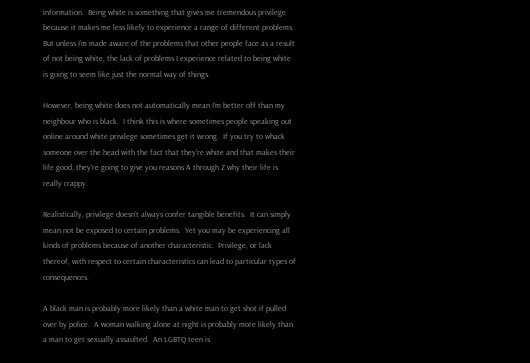information.  Being white is something that gives me tremendous privilege because it makes me less likely to experience a range of different problems.  But unless I’m made aware of the problems that other people face as a result of not being white, the lack of problems I experience related to being white is going to seem like just the normal way of things.

However, being white does not automatically mean I’m better off than my neighbour who is black.  I think this is where sometimes people speaking out online around white privilege sometimes get it wrong.  If you try to whack someone over the head with the fact that they’re white and that makes their life good, they’re going to give you reasons A through Z why their life is really crappy.

Realistically, privilege doesn’t always confer tangible benefits.  It can simply mean not be exposed to certain problems.  Yet you may be experiencing all kinds of problems because of another characteristic.  Privilege, or lack thereof, with respect to certain characteristics can lead to particular types of consequences.

A black man is probably more likely than a white man to get shot if pulled over by police.  A woman walking alone at night is probably more likely than a man to get sexually assaulted.  An LGBTQ teen is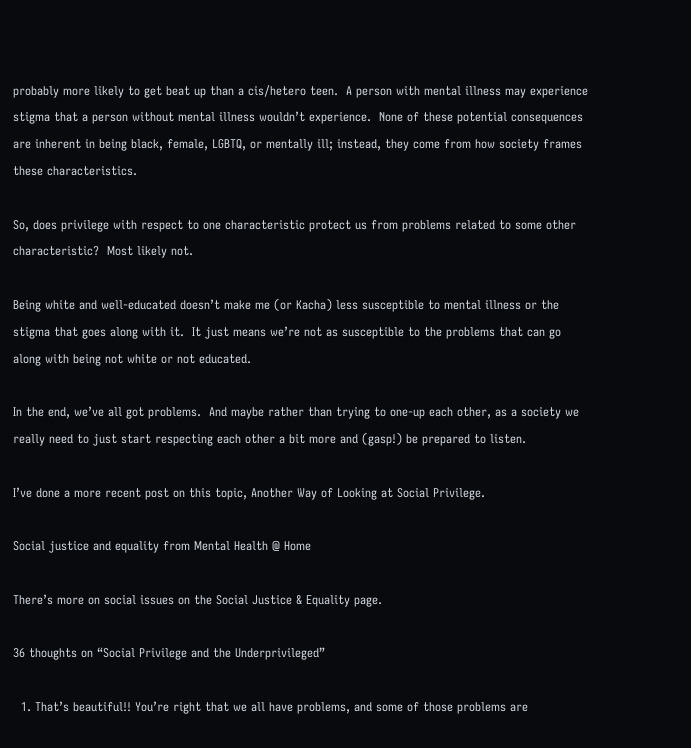probably more likely to get beat up than a cis/hetero teen.  A person with mental illness may experience stigma that a person without mental illness wouldn’t experience.  None of these potential consequences are inherent in being black, female, LGBTQ, or mentally ill; instead, they come from how society frames these characteristics.

So, does privilege with respect to one characteristic protect us from problems related to some other characteristic?  Most likely not.

Being white and well-educated doesn’t make me (or Kacha) less susceptible to mental illness or the stigma that goes along with it.  It just means we’re not as susceptible to the problems that can go along with being not white or not educated.

In the end, we’ve all got problems.  And maybe rather than trying to one-up each other, as a society we really need to just start respecting each other a bit more and (gasp!) be prepared to listen.

I’ve done a more recent post on this topic, Another Way of Looking at Social Privilege.

Social justice and equality from Mental Health @ Home

There’s more on social issues on the Social Justice & Equality page.

36 thoughts on “Social Privilege and the Underprivileged”

  1. That’s beautiful!! You’re right that we all have problems, and some of those problems are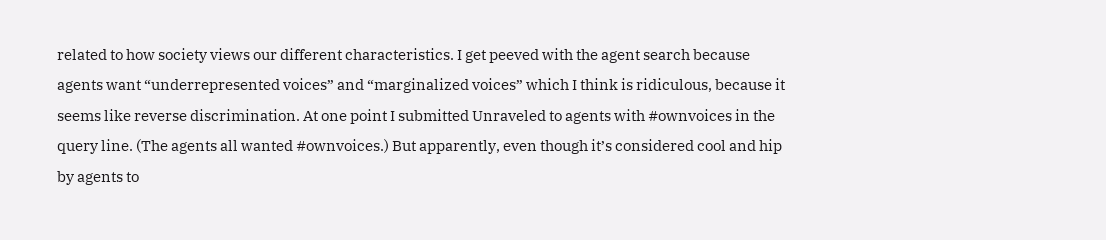related to how society views our different characteristics. I get peeved with the agent search because agents want “underrepresented voices” and “marginalized voices” which I think is ridiculous, because it seems like reverse discrimination. At one point I submitted Unraveled to agents with #ownvoices in the query line. (The agents all wanted #ownvoices.) But apparently, even though it’s considered cool and hip by agents to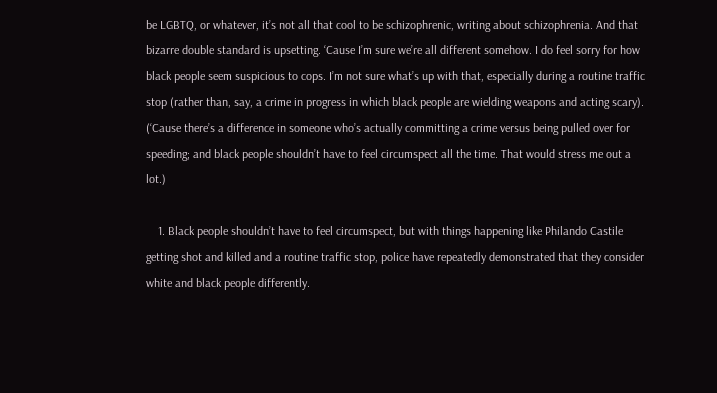be LGBTQ, or whatever, it’s not all that cool to be schizophrenic, writing about schizophrenia. And that bizarre double standard is upsetting. ‘Cause I’m sure we’re all different somehow. I do feel sorry for how black people seem suspicious to cops. I’m not sure what’s up with that, especially during a routine traffic stop (rather than, say, a crime in progress in which black people are wielding weapons and acting scary). (‘Cause there’s a difference in someone who’s actually committing a crime versus being pulled over for speeding; and black people shouldn’t have to feel circumspect all the time. That would stress me out a lot.)

    1. Black people shouldn’t have to feel circumspect, but with things happening like Philando Castile getting shot and killed and a routine traffic stop, police have repeatedly demonstrated that they consider white and black people differently.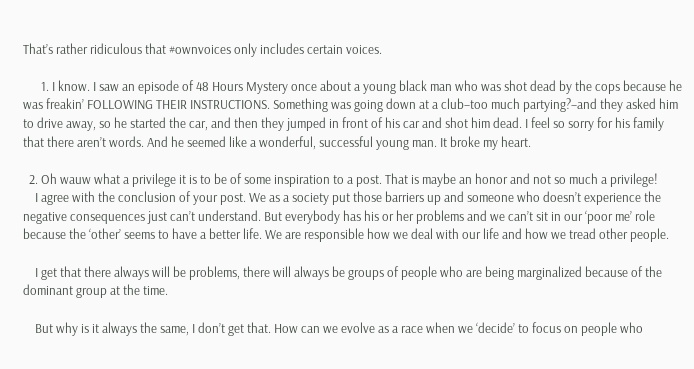That’s rather ridiculous that #ownvoices only includes certain voices.

      1. I know. I saw an episode of 48 Hours Mystery once about a young black man who was shot dead by the cops because he was freakin’ FOLLOWING THEIR INSTRUCTIONS. Something was going down at a club–too much partying?–and they asked him to drive away, so he started the car, and then they jumped in front of his car and shot him dead. I feel so sorry for his family that there aren’t words. And he seemed like a wonderful, successful young man. It broke my heart.

  2. Oh wauw what a privilege it is to be of some inspiration to a post. That is maybe an honor and not so much a privilege!
    I agree with the conclusion of your post. We as a society put those barriers up and someone who doesn’t experience the negative consequences just can’t understand. But everybody has his or her problems and we can’t sit in our ‘poor me’ role because the ‘other’ seems to have a better life. We are responsible how we deal with our life and how we tread other people.

    I get that there always will be problems, there will always be groups of people who are being marginalized because of the dominant group at the time.

    But why is it always the same, I don’t get that. How can we evolve as a race when we ‘decide’ to focus on people who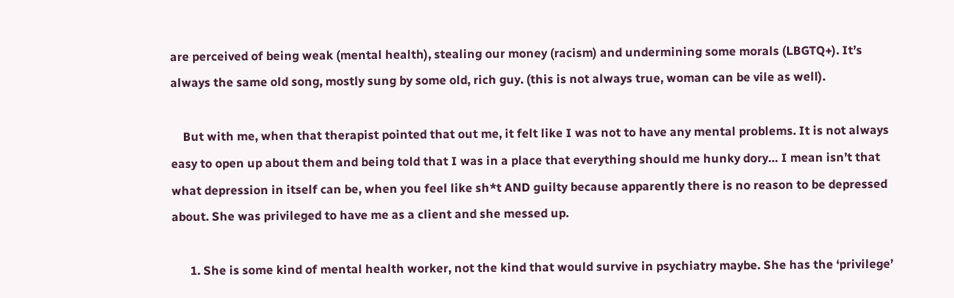are perceived of being weak (mental health), stealing our money (racism) and undermining some morals (LBGTQ+). It’s always the same old song, mostly sung by some old, rich guy. (this is not always true, woman can be vile as well).

    But with me, when that therapist pointed that out me, it felt like I was not to have any mental problems. It is not always easy to open up about them and being told that I was in a place that everything should me hunky dory… I mean isn’t that what depression in itself can be, when you feel like sh*t AND guilty because apparently there is no reason to be depressed about. She was privileged to have me as a client and she messed up.

      1. She is some kind of mental health worker, not the kind that would survive in psychiatry maybe. She has the ‘privilege’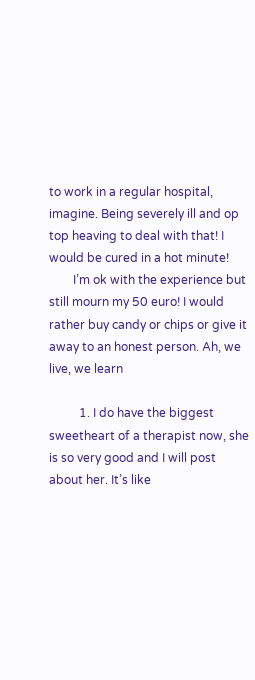to work in a regular hospital, imagine. Being severely ill and op top heaving to deal with that! I would be cured in a hot minute!
        I’m ok with the experience but still mourn my 50 euro! I would rather buy candy or chips or give it away to an honest person. Ah, we live, we learn

          1. I do have the biggest sweetheart of a therapist now, she is so very good and I will post about her. It’s like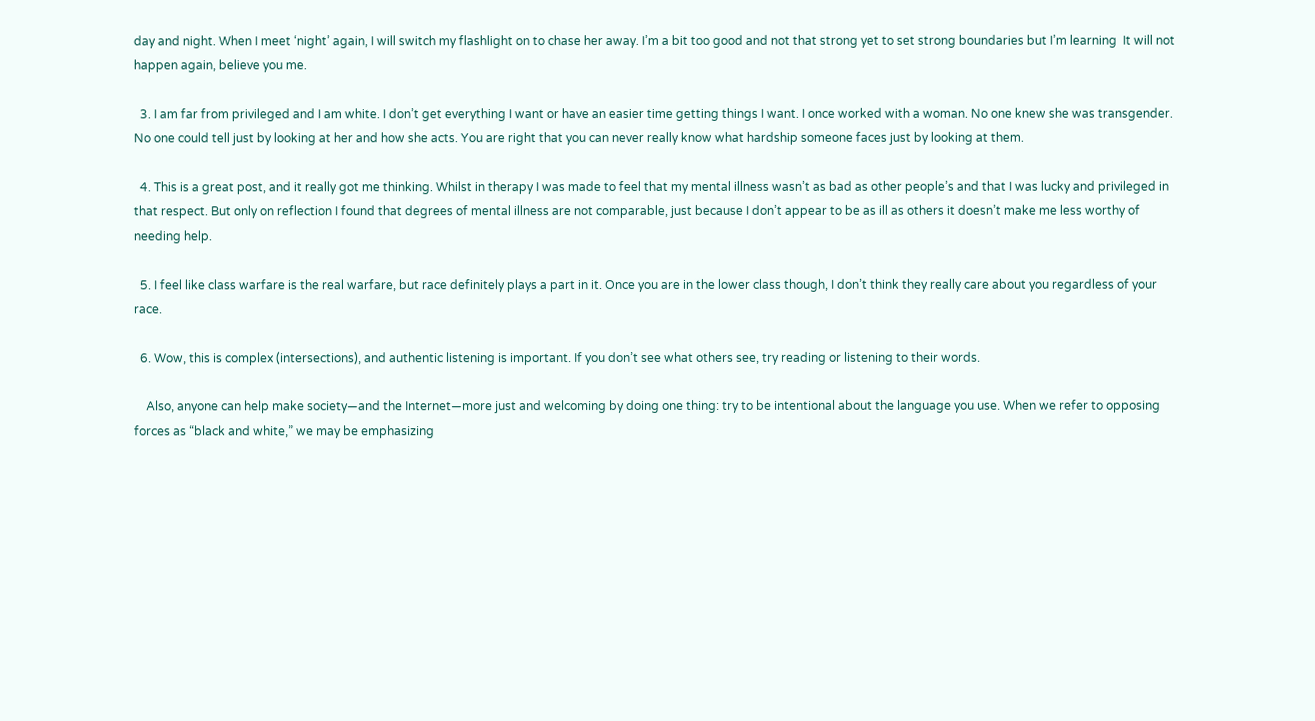day and night. When I meet ‘night’ again, I will switch my flashlight on to chase her away. I’m a bit too good and not that strong yet to set strong boundaries but I’m learning  It will not happen again, believe you me.

  3. I am far from privileged and I am white. I don’t get everything I want or have an easier time getting things I want. I once worked with a woman. No one knew she was transgender. No one could tell just by looking at her and how she acts. You are right that you can never really know what hardship someone faces just by looking at them.

  4. This is a great post, and it really got me thinking. Whilst in therapy I was made to feel that my mental illness wasn’t as bad as other people’s and that I was lucky and privileged in that respect. But only on reflection I found that degrees of mental illness are not comparable, just because I don’t appear to be as ill as others it doesn’t make me less worthy of needing help.

  5. I feel like class warfare is the real warfare, but race definitely plays a part in it. Once you are in the lower class though, I don’t think they really care about you regardless of your race.

  6. Wow, this is complex (intersections), and authentic listening is important. If you don’t see what others see, try reading or listening to their words.

    Also, anyone can help make society—and the Internet—more just and welcoming by doing one thing: try to be intentional about the language you use. When we refer to opposing forces as “black and white,” we may be emphasizing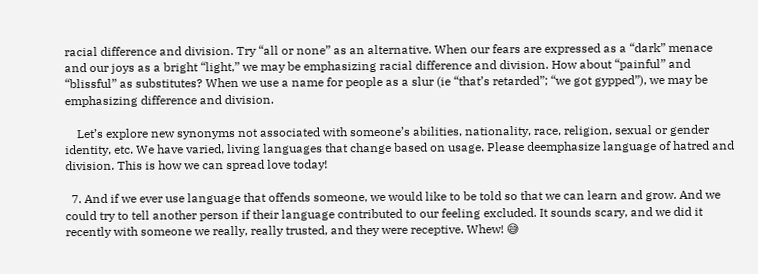racial difference and division. Try “all or none” as an alternative. When our fears are expressed as a “dark” menace and our joys as a bright “light,” we may be emphasizing racial difference and division. How about “painful” and “blissful” as substitutes? When we use a name for people as a slur (ie “that’s retarded”; “we got gypped”), we may be emphasizing difference and division.

    Let’s explore new synonyms not associated with someone’s abilities, nationality, race, religion, sexual or gender identity, etc. We have varied, living languages that change based on usage. Please deemphasize language of hatred and division. This is how we can spread love today!

  7. And if we ever use language that offends someone, we would like to be told so that we can learn and grow. And we could try to tell another person if their language contributed to our feeling excluded. It sounds scary, and we did it recently with someone we really, really trusted, and they were receptive. Whew! 😅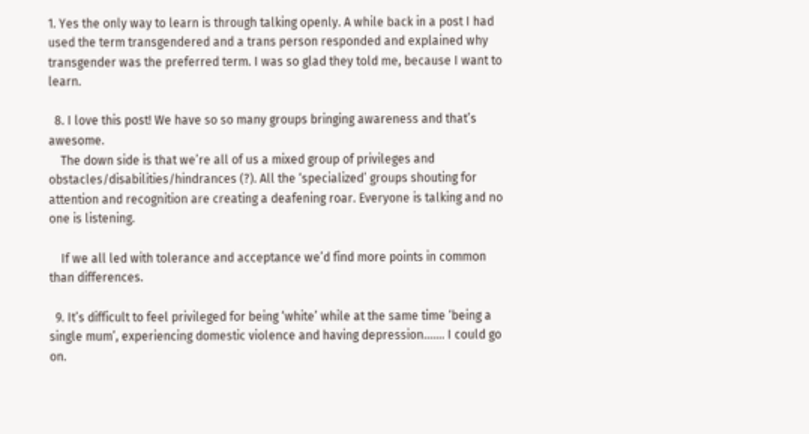1. Yes the only way to learn is through talking openly. A while back in a post I had used the term transgendered and a trans person responded and explained why transgender was the preferred term. I was so glad they told me, because I want to learn.

  8. I love this post! We have so so many groups bringing awareness and that’s awesome.
    The down side is that we’re all of us a mixed group of privileges and obstacles/disabilities/hindrances (?). All the ‘specialized’ groups shouting for attention and recognition are creating a deafening roar. Everyone is talking and no one is listening.

    If we all led with tolerance and acceptance we’d find more points in common than differences.

  9. It’s difficult to feel privileged for being ‘white’ while at the same time ‘being a single mum’, experiencing domestic violence and having depression……. I could go on.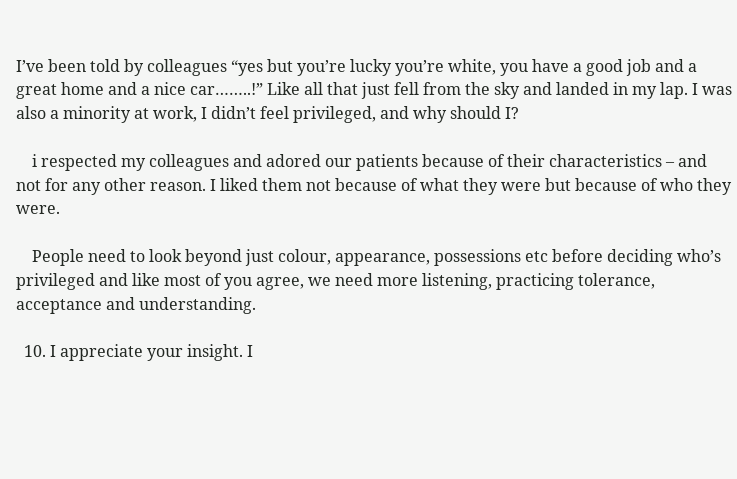I’ve been told by colleagues “yes but you’re lucky you’re white, you have a good job and a great home and a nice car……..!” Like all that just fell from the sky and landed in my lap. I was also a minority at work, I didn’t feel privileged, and why should I?

    i respected my colleagues and adored our patients because of their characteristics – and not for any other reason. I liked them not because of what they were but because of who they were.

    People need to look beyond just colour, appearance, possessions etc before deciding who’s privileged and like most of you agree, we need more listening, practicing tolerance, acceptance and understanding.

  10. I appreciate your insight. I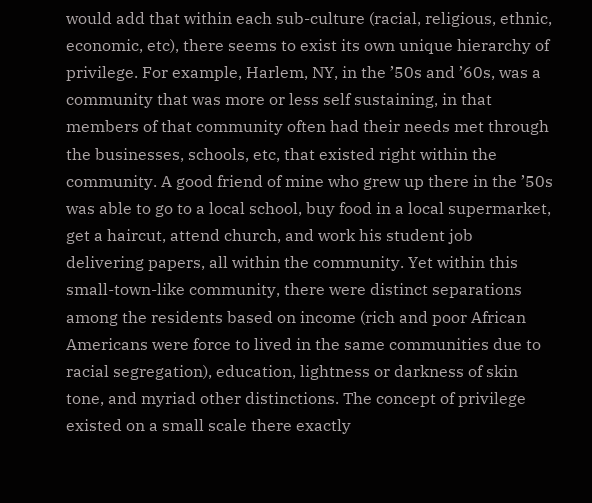would add that within each sub-culture (racial, religious, ethnic, economic, etc), there seems to exist its own unique hierarchy of privilege. For example, Harlem, NY, in the ’50s and ’60s, was a community that was more or less self sustaining, in that members of that community often had their needs met through the businesses, schools, etc, that existed right within the community. A good friend of mine who grew up there in the ’50s was able to go to a local school, buy food in a local supermarket, get a haircut, attend church, and work his student job delivering papers, all within the community. Yet within this small-town-like community, there were distinct separations among the residents based on income (rich and poor African Americans were force to lived in the same communities due to racial segregation), education, lightness or darkness of skin tone, and myriad other distinctions. The concept of privilege existed on a small scale there exactly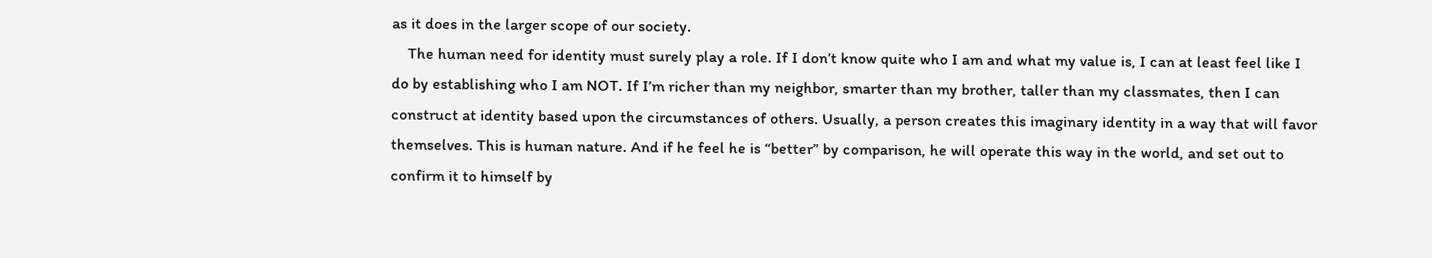as it does in the larger scope of our society.
    The human need for identity must surely play a role. If I don’t know quite who I am and what my value is, I can at least feel like I do by establishing who I am NOT. If I’m richer than my neighbor, smarter than my brother, taller than my classmates, then I can construct at identity based upon the circumstances of others. Usually, a person creates this imaginary identity in a way that will favor themselves. This is human nature. And if he feel he is “better” by comparison, he will operate this way in the world, and set out to confirm it to himself by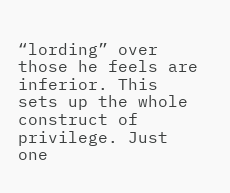“lording” over those he feels are inferior. This sets up the whole construct of privilege. Just one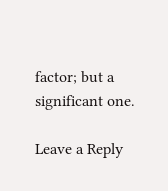factor; but a significant one.

Leave a Reply